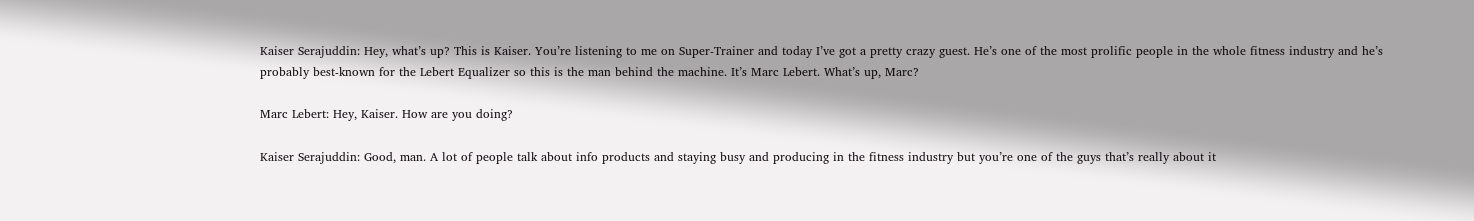Kaiser Serajuddin: Hey, what’s up? This is Kaiser. You’re listening to me on Super-Trainer and today I’ve got a pretty crazy guest. He’s one of the most prolific people in the whole fitness industry and he’s probably best-known for the Lebert Equalizer so this is the man behind the machine. It’s Marc Lebert. What’s up, Marc?

Marc Lebert: Hey, Kaiser. How are you doing?

Kaiser Serajuddin: Good, man. A lot of people talk about info products and staying busy and producing in the fitness industry but you’re one of the guys that’s really about it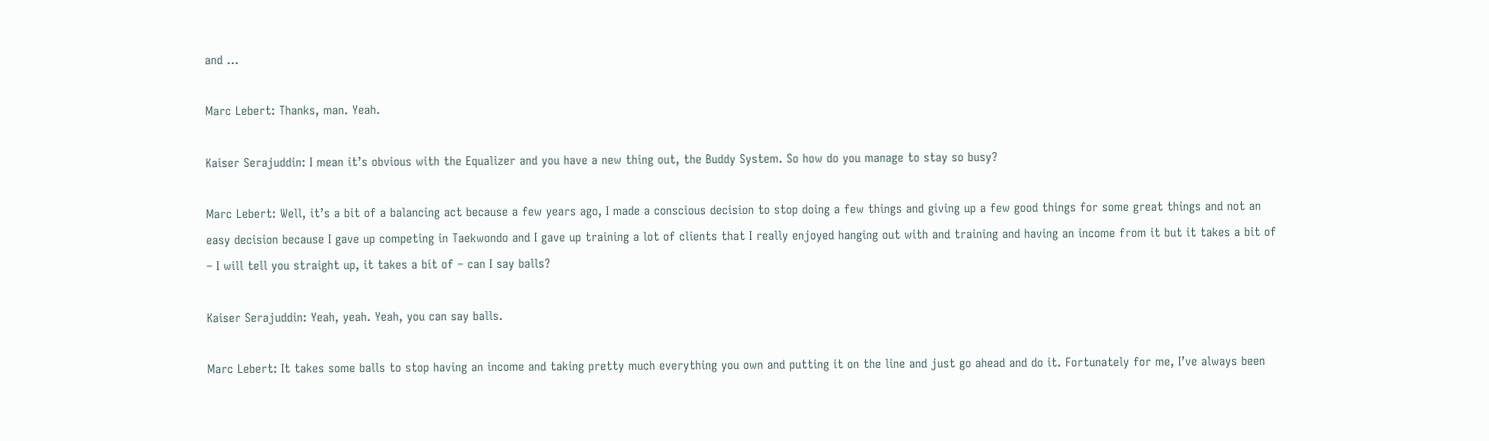and …

Marc Lebert: Thanks, man. Yeah.

Kaiser Serajuddin: I mean it’s obvious with the Equalizer and you have a new thing out, the Buddy System. So how do you manage to stay so busy?

Marc Lebert: Well, it’s a bit of a balancing act because a few years ago, I made a conscious decision to stop doing a few things and giving up a few good things for some great things and not an easy decision because I gave up competing in Taekwondo and I gave up training a lot of clients that I really enjoyed hanging out with and training and having an income from it but it takes a bit of – I will tell you straight up, it takes a bit of – can I say balls?

Kaiser Serajuddin: Yeah, yeah. Yeah, you can say balls.

Marc Lebert: It takes some balls to stop having an income and taking pretty much everything you own and putting it on the line and just go ahead and do it. Fortunately for me, I’ve always been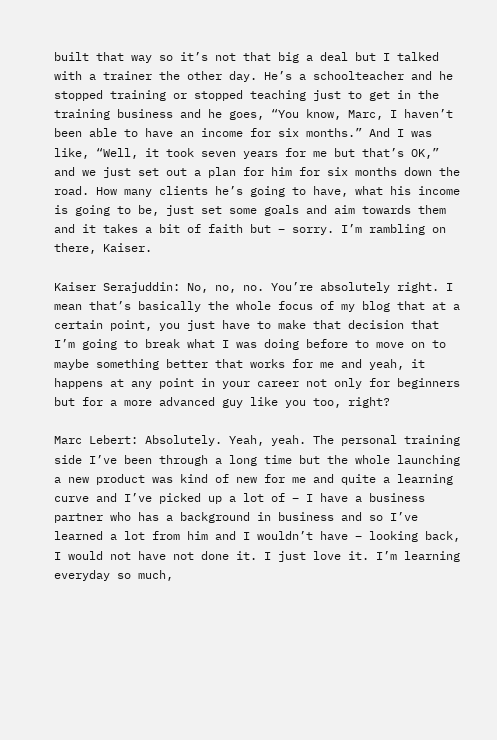built that way so it’s not that big a deal but I talked with a trainer the other day. He’s a schoolteacher and he stopped training or stopped teaching just to get in the training business and he goes, “You know, Marc, I haven’t been able to have an income for six months.” And I was like, “Well, it took seven years for me but that’s OK,” and we just set out a plan for him for six months down the road. How many clients he’s going to have, what his income is going to be, just set some goals and aim towards them and it takes a bit of faith but – sorry. I’m rambling on there, Kaiser.

Kaiser Serajuddin: No, no, no. You’re absolutely right. I mean that’s basically the whole focus of my blog that at a certain point, you just have to make that decision that I’m going to break what I was doing before to move on to maybe something better that works for me and yeah, it happens at any point in your career not only for beginners but for a more advanced guy like you too, right?

Marc Lebert: Absolutely. Yeah, yeah. The personal training side I’ve been through a long time but the whole launching a new product was kind of new for me and quite a learning curve and I’ve picked up a lot of – I have a business partner who has a background in business and so I’ve learned a lot from him and I wouldn’t have – looking back, I would not have not done it. I just love it. I’m learning everyday so much,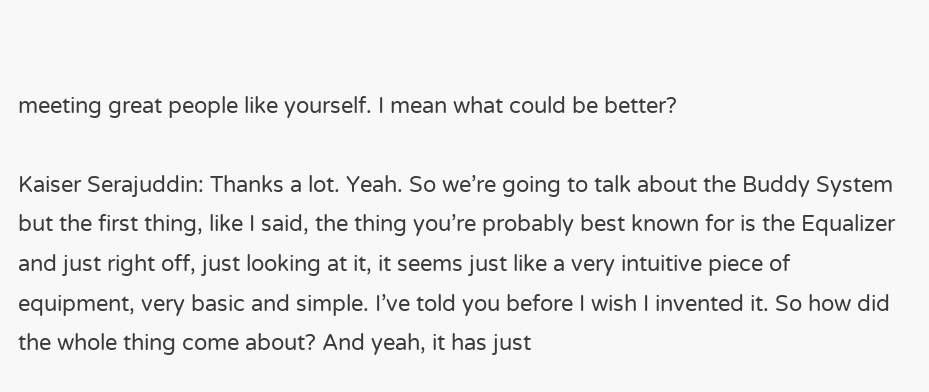meeting great people like yourself. I mean what could be better?

Kaiser Serajuddin: Thanks a lot. Yeah. So we’re going to talk about the Buddy System but the first thing, like I said, the thing you’re probably best known for is the Equalizer and just right off, just looking at it, it seems just like a very intuitive piece of equipment, very basic and simple. I’ve told you before I wish I invented it. So how did the whole thing come about? And yeah, it has just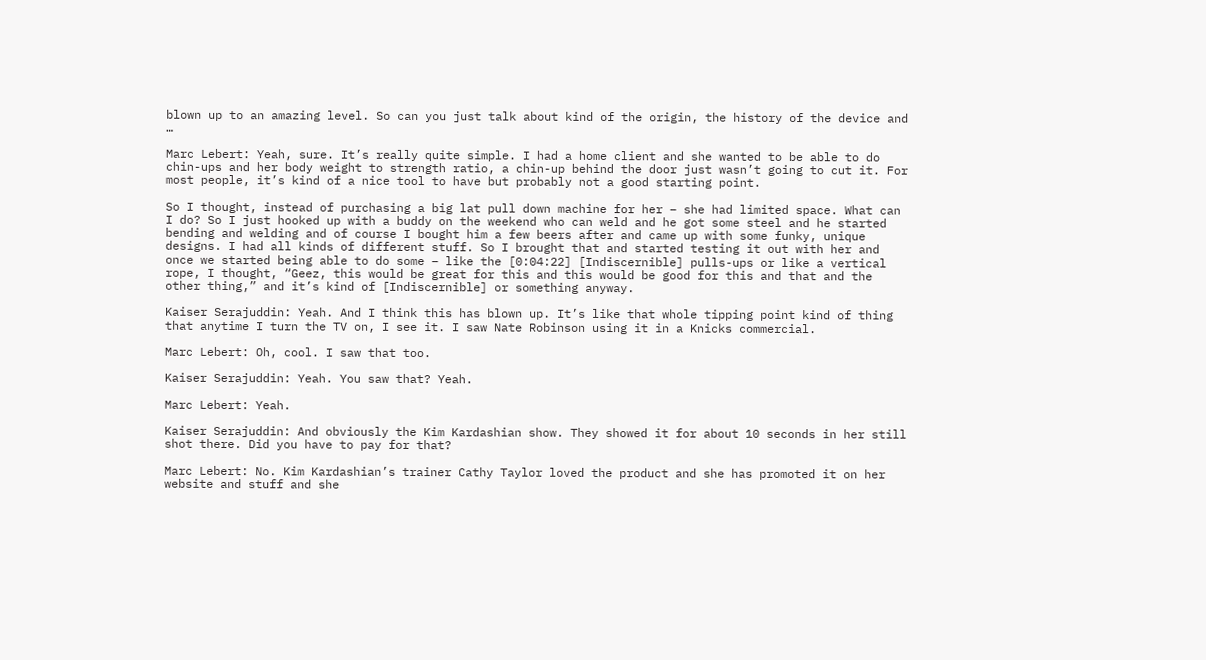blown up to an amazing level. So can you just talk about kind of the origin, the history of the device and …

Marc Lebert: Yeah, sure. It’s really quite simple. I had a home client and she wanted to be able to do chin-ups and her body weight to strength ratio, a chin-up behind the door just wasn’t going to cut it. For most people, it’s kind of a nice tool to have but probably not a good starting point.

So I thought, instead of purchasing a big lat pull down machine for her – she had limited space. What can I do? So I just hooked up with a buddy on the weekend who can weld and he got some steel and he started bending and welding and of course I bought him a few beers after and came up with some funky, unique designs. I had all kinds of different stuff. So I brought that and started testing it out with her and once we started being able to do some – like the [0:04:22] [Indiscernible] pulls-ups or like a vertical rope, I thought, “Geez, this would be great for this and this would be good for this and that and the other thing,” and it’s kind of [Indiscernible] or something anyway.

Kaiser Serajuddin: Yeah. And I think this has blown up. It’s like that whole tipping point kind of thing that anytime I turn the TV on, I see it. I saw Nate Robinson using it in a Knicks commercial.

Marc Lebert: Oh, cool. I saw that too.

Kaiser Serajuddin: Yeah. You saw that? Yeah.

Marc Lebert: Yeah.

Kaiser Serajuddin: And obviously the Kim Kardashian show. They showed it for about 10 seconds in her still shot there. Did you have to pay for that?

Marc Lebert: No. Kim Kardashian’s trainer Cathy Taylor loved the product and she has promoted it on her website and stuff and she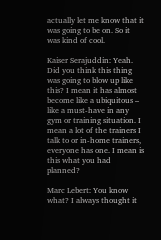actually let me know that it was going to be on. So it was kind of cool.

Kaiser Serajuddin: Yeah. Did you think this thing was going to blow up like this? I mean it has almost become like a ubiquitous – like a must-have in any gym or training situation. I mean a lot of the trainers I talk to or in-home trainers, everyone has one. I mean is this what you had planned?

Marc Lebert: You know what? I always thought it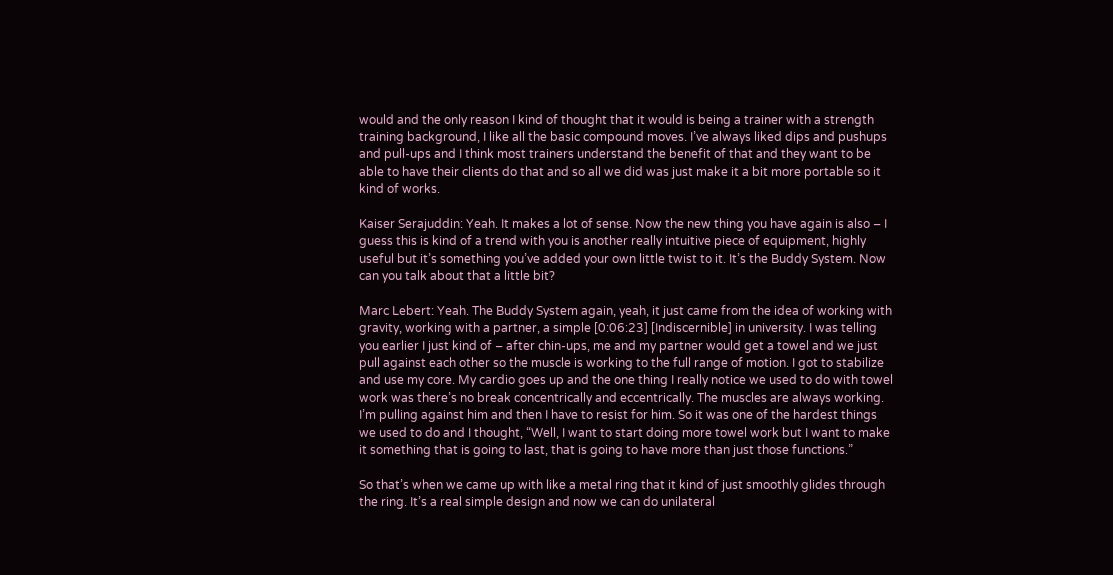would and the only reason I kind of thought that it would is being a trainer with a strength training background, I like all the basic compound moves. I’ve always liked dips and pushups and pull-ups and I think most trainers understand the benefit of that and they want to be able to have their clients do that and so all we did was just make it a bit more portable so it kind of works.

Kaiser Serajuddin: Yeah. It makes a lot of sense. Now the new thing you have again is also – I guess this is kind of a trend with you is another really intuitive piece of equipment, highly useful but it’s something you’ve added your own little twist to it. It’s the Buddy System. Now can you talk about that a little bit?

Marc Lebert: Yeah. The Buddy System again, yeah, it just came from the idea of working with gravity, working with a partner, a simple [0:06:23] [Indiscernible] in university. I was telling you earlier I just kind of – after chin-ups, me and my partner would get a towel and we just pull against each other so the muscle is working to the full range of motion. I got to stabilize and use my core. My cardio goes up and the one thing I really notice we used to do with towel work was there’s no break concentrically and eccentrically. The muscles are always working. I’m pulling against him and then I have to resist for him. So it was one of the hardest things we used to do and I thought, “Well, I want to start doing more towel work but I want to make it something that is going to last, that is going to have more than just those functions.”

So that’s when we came up with like a metal ring that it kind of just smoothly glides through the ring. It’s a real simple design and now we can do unilateral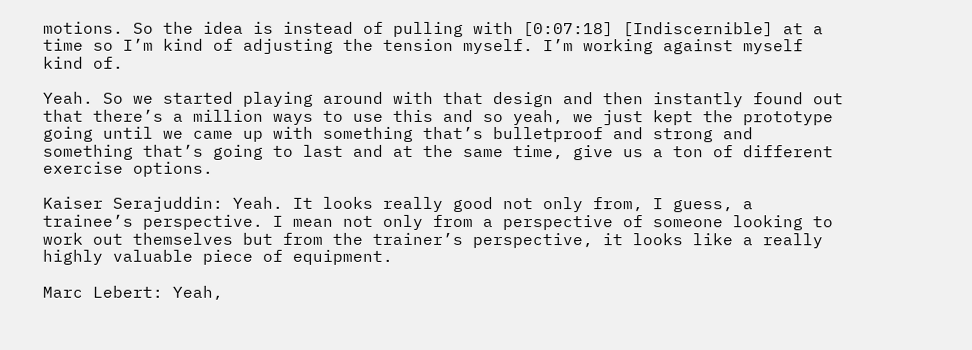motions. So the idea is instead of pulling with [0:07:18] [Indiscernible] at a time so I’m kind of adjusting the tension myself. I’m working against myself kind of.

Yeah. So we started playing around with that design and then instantly found out that there’s a million ways to use this and so yeah, we just kept the prototype going until we came up with something that’s bulletproof and strong and something that’s going to last and at the same time, give us a ton of different exercise options.

Kaiser Serajuddin: Yeah. It looks really good not only from, I guess, a trainee’s perspective. I mean not only from a perspective of someone looking to work out themselves but from the trainer’s perspective, it looks like a really highly valuable piece of equipment.

Marc Lebert: Yeah,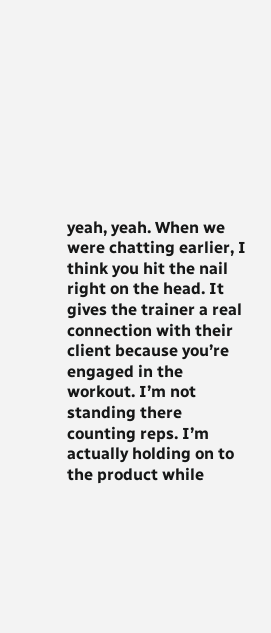yeah, yeah. When we were chatting earlier, I think you hit the nail right on the head. It gives the trainer a real connection with their client because you’re engaged in the workout. I’m not standing there counting reps. I’m actually holding on to the product while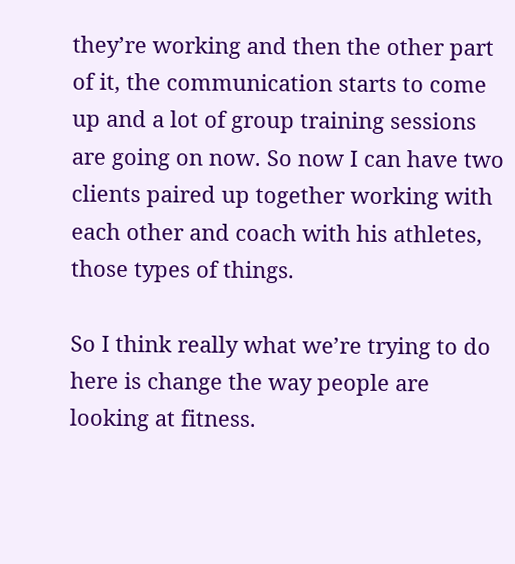they’re working and then the other part of it, the communication starts to come up and a lot of group training sessions are going on now. So now I can have two clients paired up together working with each other and coach with his athletes, those types of things.

So I think really what we’re trying to do here is change the way people are looking at fitness.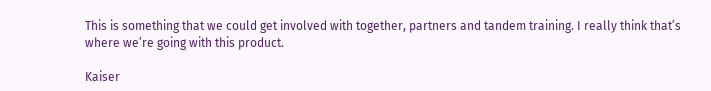This is something that we could get involved with together, partners and tandem training. I really think that’s where we’re going with this product.

Kaiser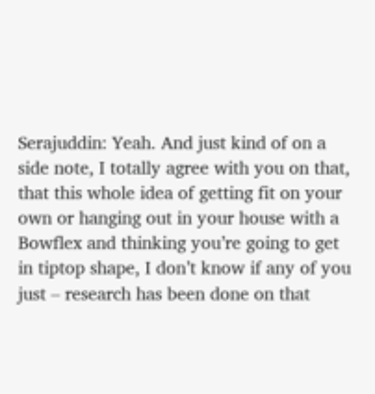Serajuddin: Yeah. And just kind of on a side note, I totally agree with you on that, that this whole idea of getting fit on your own or hanging out in your house with a Bowflex and thinking you’re going to get in tiptop shape, I don’t know if any of you just – research has been done on that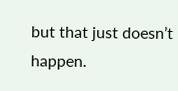but that just doesn’t happen.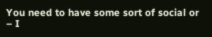You need to have some sort of social or – I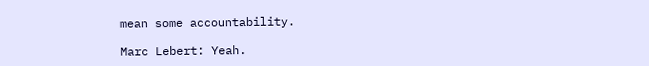mean some accountability.

Marc Lebert: Yeah.